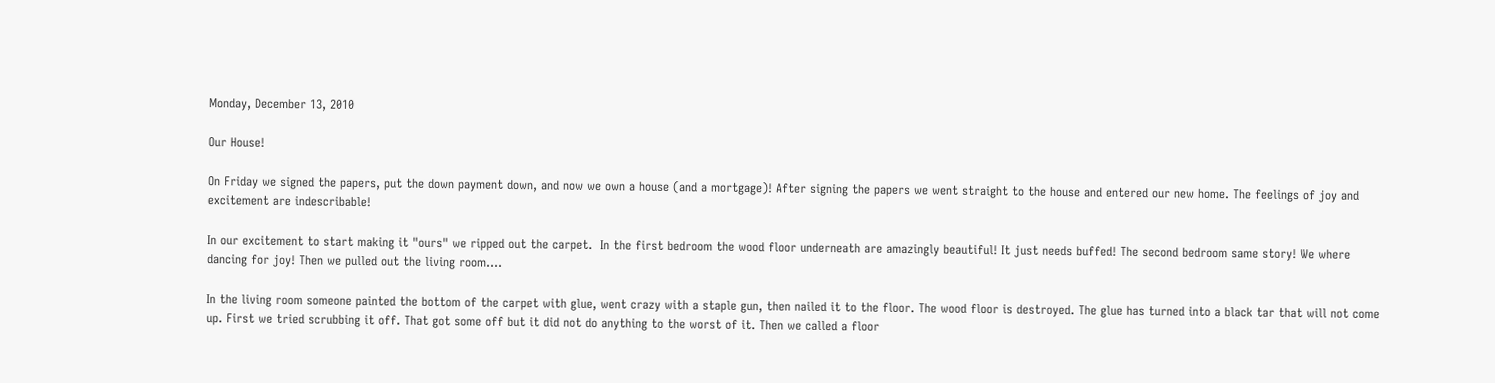Monday, December 13, 2010

Our House!

On Friday we signed the papers, put the down payment down, and now we own a house (and a mortgage)! After signing the papers we went straight to the house and entered our new home. The feelings of joy and excitement are indescribable!

In our excitement to start making it "ours" we ripped out the carpet.  In the first bedroom the wood floor underneath are amazingly beautiful! It just needs buffed! The second bedroom same story! We where dancing for joy! Then we pulled out the living room....

In the living room someone painted the bottom of the carpet with glue, went crazy with a staple gun, then nailed it to the floor. The wood floor is destroyed. The glue has turned into a black tar that will not come up. First we tried scrubbing it off. That got some off but it did not do anything to the worst of it. Then we called a floor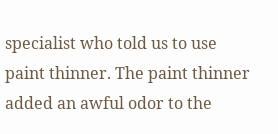specialist who told us to use paint thinner. The paint thinner added an awful odor to the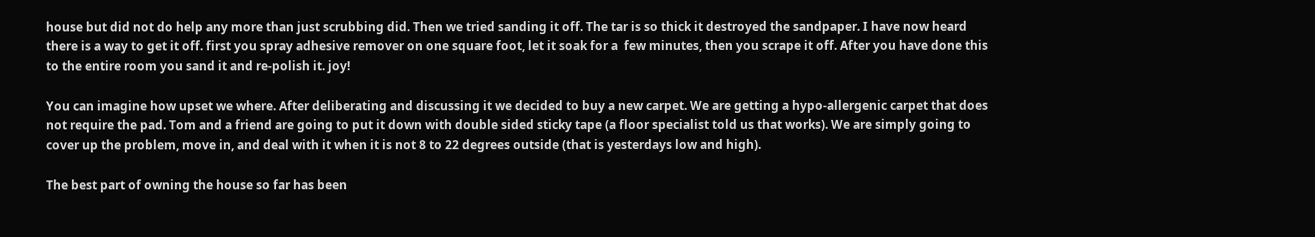house but did not do help any more than just scrubbing did. Then we tried sanding it off. The tar is so thick it destroyed the sandpaper. I have now heard there is a way to get it off. first you spray adhesive remover on one square foot, let it soak for a  few minutes, then you scrape it off. After you have done this to the entire room you sand it and re-polish it. joy!

You can imagine how upset we where. After deliberating and discussing it we decided to buy a new carpet. We are getting a hypo-allergenic carpet that does not require the pad. Tom and a friend are going to put it down with double sided sticky tape (a floor specialist told us that works). We are simply going to cover up the problem, move in, and deal with it when it is not 8 to 22 degrees outside (that is yesterdays low and high).

The best part of owning the house so far has been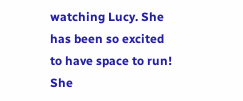watching Lucy. She has been so excited to have space to run! She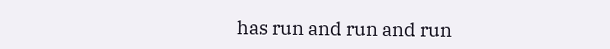has run and run and run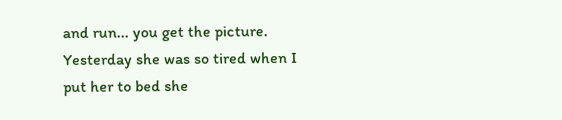and run... you get the picture. Yesterday she was so tired when I put her to bed she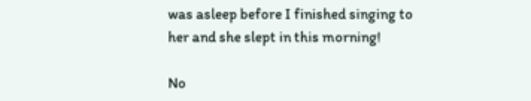was asleep before I finished singing to her and she slept in this morning!

No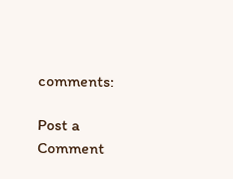comments:

Post a Comment